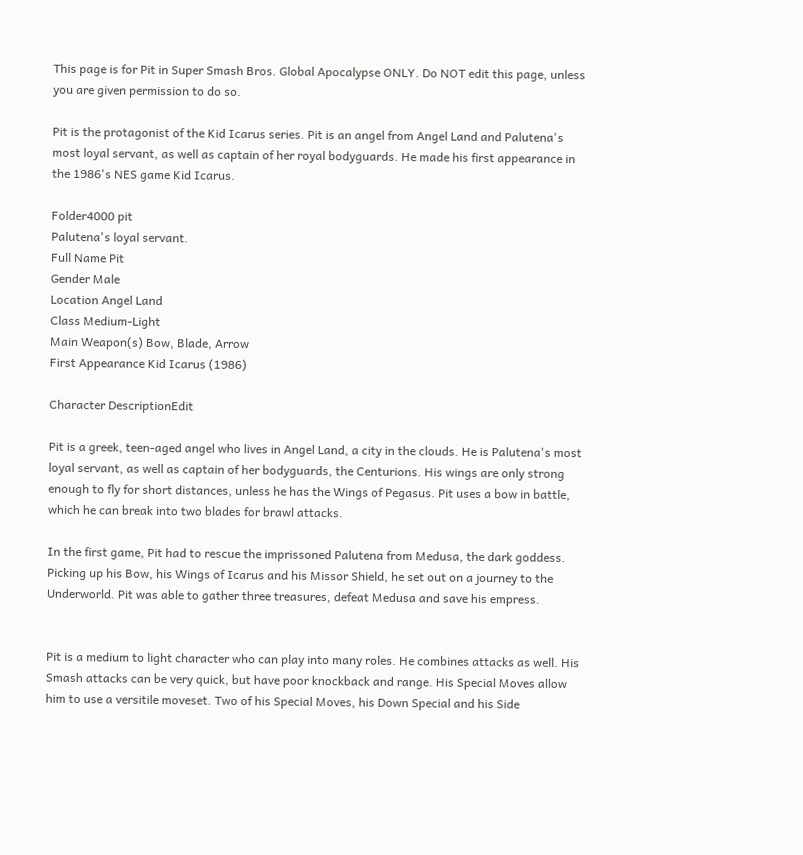This page is for Pit in Super Smash Bros. Global Apocalypse ONLY. Do NOT edit this page, unless you are given permission to do so.

Pit is the protagonist of the Kid Icarus series. Pit is an angel from Angel Land and Palutena's most loyal servant, as well as captain of her royal bodyguards. He made his first appearance in the 1986's NES game Kid Icarus.

Folder4000 pit
Palutena's loyal servant.
Full Name Pit
Gender Male
Location Angel Land
Class Medium-Light
Main Weapon(s) Bow, Blade, Arrow
First Appearance Kid Icarus (1986)

Character DescriptionEdit

Pit is a greek, teen-aged angel who lives in Angel Land, a city in the clouds. He is Palutena's most loyal servant, as well as captain of her bodyguards, the Centurions. His wings are only strong enough to fly for short distances, unless he has the Wings of Pegasus. Pit uses a bow in battle, which he can break into two blades for brawl attacks.

In the first game, Pit had to rescue the imprissoned Palutena from Medusa, the dark goddess. Picking up his Bow, his Wings of Icarus and his Missor Shield, he set out on a journey to the Underworld. Pit was able to gather three treasures, defeat Medusa and save his empress.


Pit is a medium to light character who can play into many roles. He combines attacks as well. His Smash attacks can be very quick, but have poor knockback and range. His Special Moves allow him to use a versitile moveset. Two of his Special Moves, his Down Special and his Side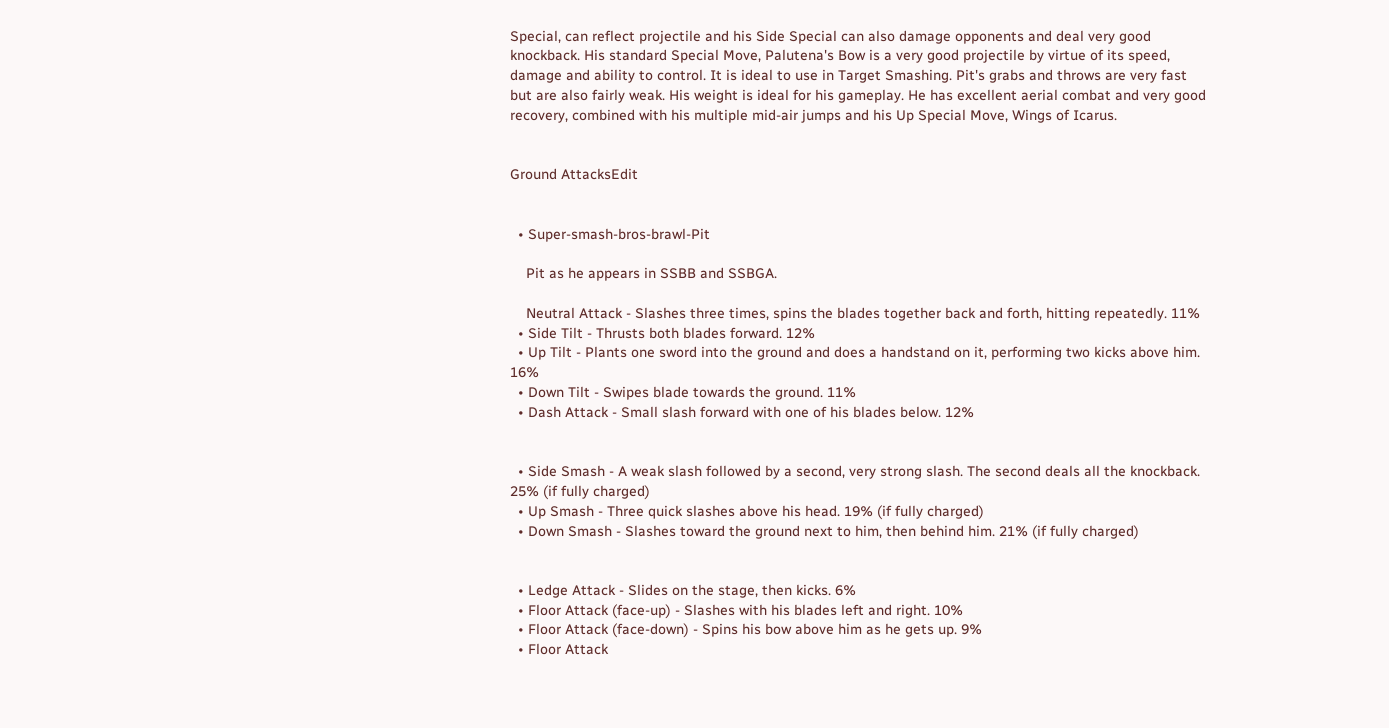Special, can reflect projectile and his Side Special can also damage opponents and deal very good knockback. His standard Special Move, Palutena's Bow is a very good projectile by virtue of its speed, damage and ability to control. It is ideal to use in Target Smashing. Pit's grabs and throws are very fast but are also fairly weak. His weight is ideal for his gameplay. He has excellent aerial combat and very good recovery, combined with his multiple mid-air jumps and his Up Special Move, Wings of Icarus.


Ground AttacksEdit


  • Super-smash-bros-brawl-Pit

    Pit as he appears in SSBB and SSBGA.

    Neutral Attack - Slashes three times, spins the blades together back and forth, hitting repeatedly. 11%
  • Side Tilt - Thrusts both blades forward. 12%
  • Up Tilt - Plants one sword into the ground and does a handstand on it, performing two kicks above him. 16%
  • Down Tilt - Swipes blade towards the ground. 11%
  • Dash Attack - Small slash forward with one of his blades below. 12%


  • Side Smash - A weak slash followed by a second, very strong slash. The second deals all the knockback. 25% (if fully charged)
  • Up Smash - Three quick slashes above his head. 19% (if fully charged)
  • Down Smash - Slashes toward the ground next to him, then behind him. 21% (if fully charged)


  • Ledge Attack - Slides on the stage, then kicks. 6%
  • Floor Attack (face-up) - Slashes with his blades left and right. 10%
  • Floor Attack (face-down) - Spins his bow above him as he gets up. 9%
  • Floor Attack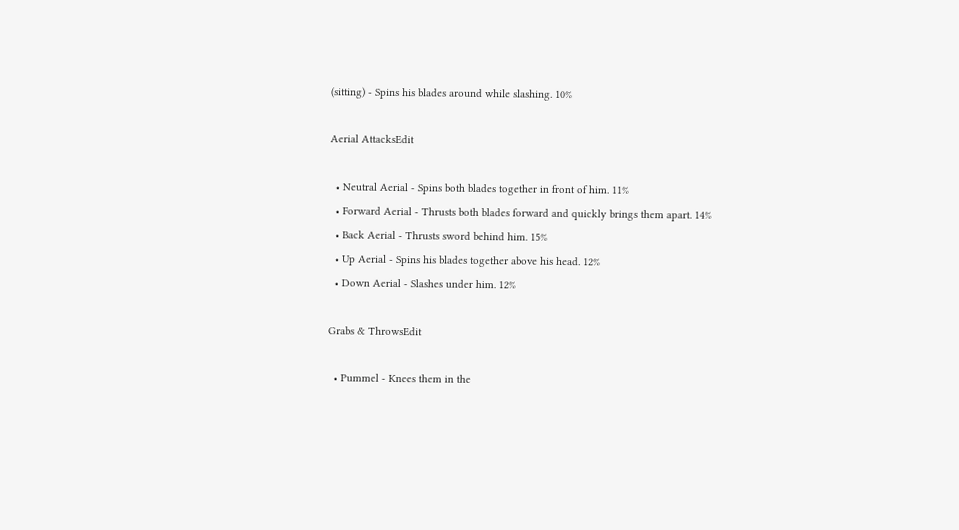(sitting) - Spins his blades around while slashing. 10%

Aerial AttacksEdit

  • Neutral Aerial - Spins both blades together in front of him. 11%
  • Forward Aerial - Thrusts both blades forward and quickly brings them apart. 14%
  • Back Aerial - Thrusts sword behind him. 15%
  • Up Aerial - Spins his blades together above his head. 12%
  • Down Aerial - Slashes under him. 12%

Grabs & ThrowsEdit

  • Pummel - Knees them in the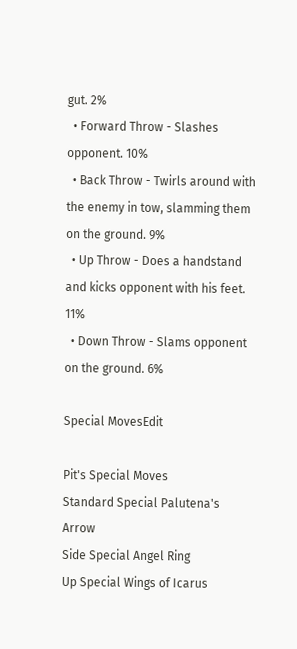gut. 2%
  • Forward Throw - Slashes opponent. 10%
  • Back Throw - Twirls around with the enemy in tow, slamming them on the ground. 9%
  • Up Throw - Does a handstand and kicks opponent with his feet. 11%
  • Down Throw - Slams opponent on the ground. 6%

Special MovesEdit

Pit's Special Moves
Standard Special Palutena's Arrow
Side Special Angel Ring
Up Special Wings of Icarus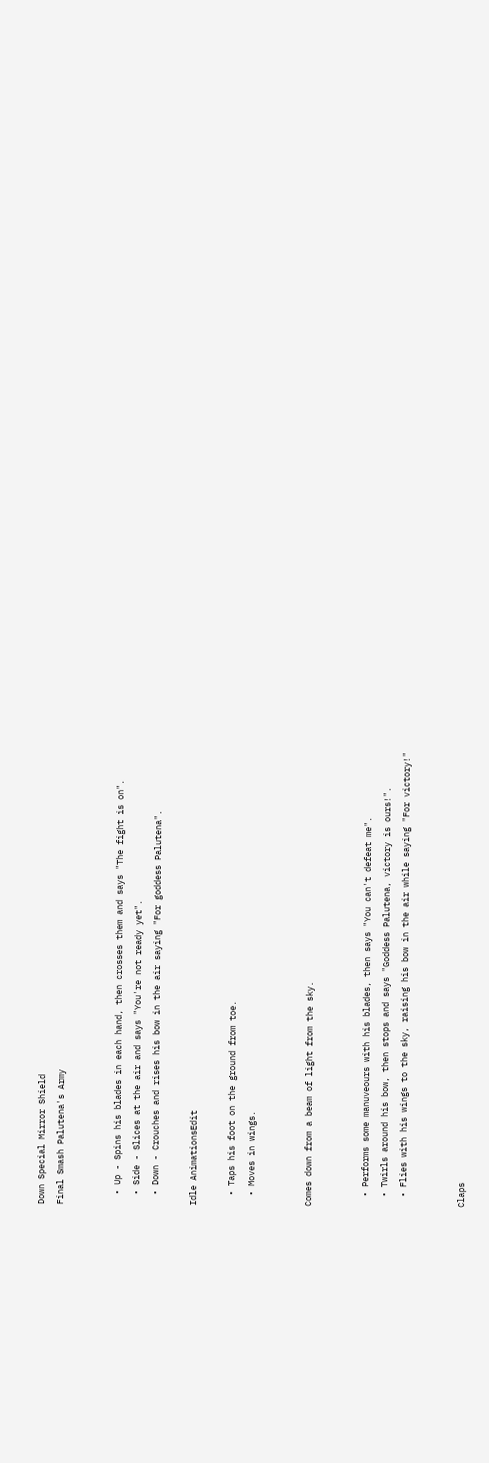Down Special Mirror Shield
Final Smash Palutena's Army


  • Up - Spins his blades in each hand, then crosses them and says "The fight is on".
  • Side - Slices at the air and says "You're not ready yet".
  • Down - Crouches and rises his bow in the air saying "For goddess Palutena".

Idle AnimationsEdit

  • Taps his foot on the ground from toe.
  • Moves in wings.


Comes down from a beam of light from the sky.


  • Performs some manuveours with his blades, then says "You can't defeat me".
  • Twirls around his bow, then stops and says "Goddess Palutena, victory is ours!".
  • Flies with his wings to the sky, raising his bow in the air while saying "For victory!"


Claps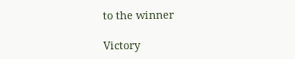to the winner

Victory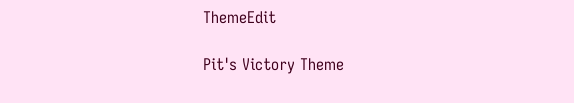ThemeEdit

Pit's Victory Theme